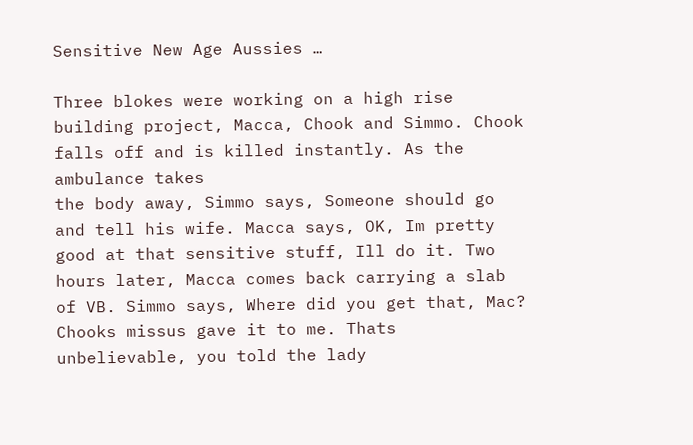Sensitive New Age Aussies …

Three blokes were working on a high rise building project, Macca, Chook and Simmo. Chook falls off and is killed instantly. As the ambulance takes
the body away, Simmo says, Someone should go and tell his wife. Macca says, OK, Im pretty good at that sensitive stuff, Ill do it. Two hours later, Macca comes back carrying a slab of VB. Simmo says, Where did you get that, Mac? Chooks missus gave it to me. Thats unbelievable, you told the lady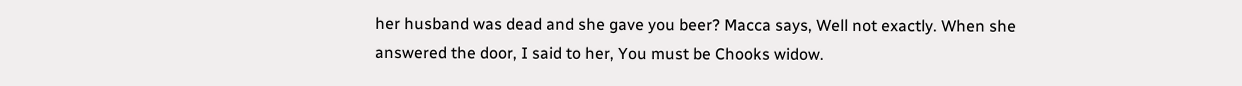her husband was dead and she gave you beer? Macca says, Well not exactly. When she answered the door, I said to her, You must be Chooks widow.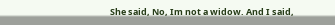She said, No, Im not a widow. And I said,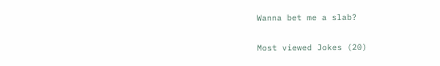Wanna bet me a slab?

Most viewed Jokes (20)